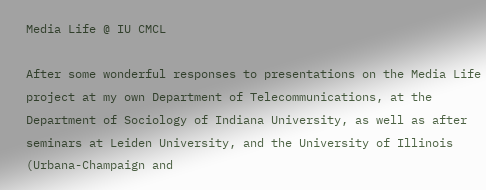Media Life @ IU CMCL

After some wonderful responses to presentations on the Media Life project at my own Department of Telecommunications, at the Department of Sociology of Indiana University, as well as after seminars at Leiden University, and the University of Illinois (Urbana-Champaign and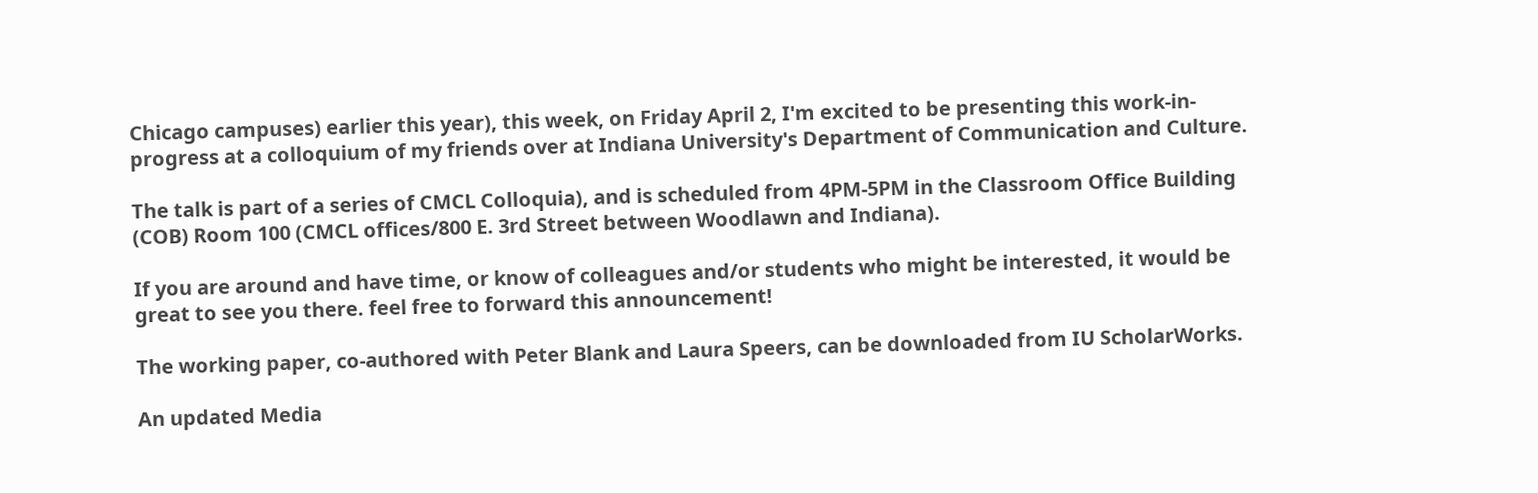Chicago campuses) earlier this year), this week, on Friday April 2, I'm excited to be presenting this work-in-progress at a colloquium of my friends over at Indiana University's Department of Communication and Culture.

The talk is part of a series of CMCL Colloquia), and is scheduled from 4PM-5PM in the Classroom Office Building (COB) Room 100 (CMCL offices/800 E. 3rd Street between Woodlawn and Indiana).

If you are around and have time, or know of colleagues and/or students who might be interested, it would be great to see you there. feel free to forward this announcement!

The working paper, co-authored with Peter Blank and Laura Speers, can be downloaded from IU ScholarWorks.

An updated Media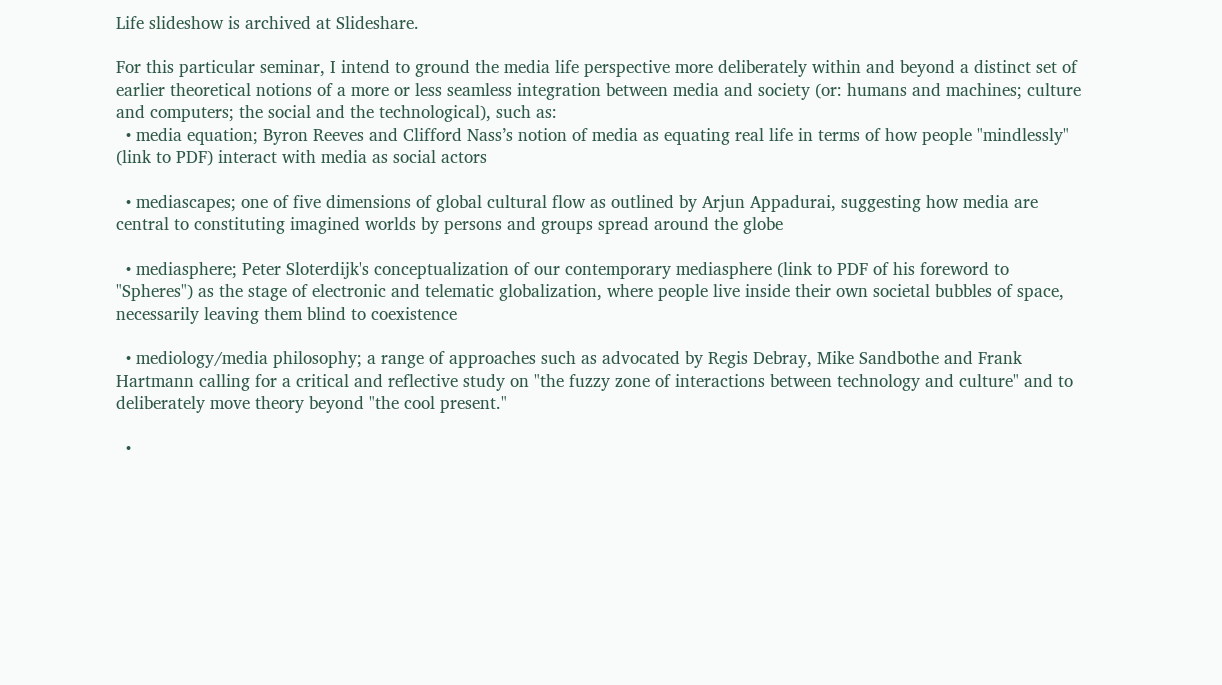Life slideshow is archived at Slideshare.

For this particular seminar, I intend to ground the media life perspective more deliberately within and beyond a distinct set of earlier theoretical notions of a more or less seamless integration between media and society (or: humans and machines; culture and computers; the social and the technological), such as:
  • media equation; Byron Reeves and Clifford Nass’s notion of media as equating real life in terms of how people "mindlessly" (link to PDF) interact with media as social actors

  • mediascapes; one of five dimensions of global cultural flow as outlined by Arjun Appadurai, suggesting how media are central to constituting imagined worlds by persons and groups spread around the globe

  • mediasphere; Peter Sloterdijk's conceptualization of our contemporary mediasphere (link to PDF of his foreword to "Spheres") as the stage of electronic and telematic globalization, where people live inside their own societal bubbles of space, necessarily leaving them blind to coexistence

  • mediology/media philosophy; a range of approaches such as advocated by Regis Debray, Mike Sandbothe and Frank Hartmann calling for a critical and reflective study on "the fuzzy zone of interactions between technology and culture" and to deliberately move theory beyond "the cool present."

  •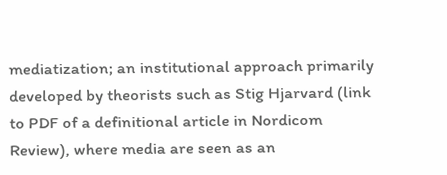mediatization; an institutional approach primarily developed by theorists such as Stig Hjarvard (link to PDF of a definitional article in Nordicom Review), where media are seen as an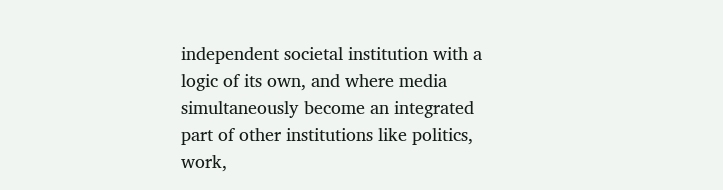independent societal institution with a logic of its own, and where media simultaneously become an integrated part of other institutions like politics, work,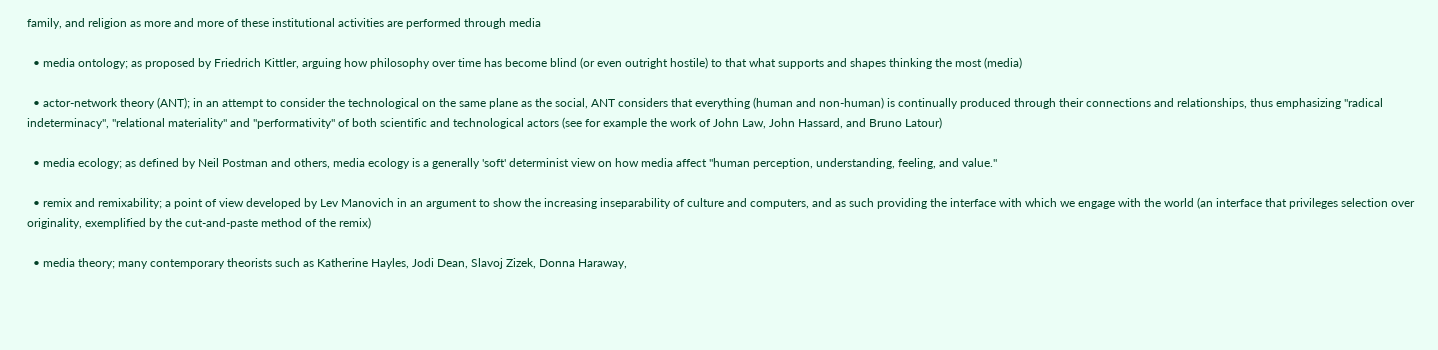family, and religion as more and more of these institutional activities are performed through media

  • media ontology; as proposed by Friedrich Kittler, arguing how philosophy over time has become blind (or even outright hostile) to that what supports and shapes thinking the most (media)

  • actor-network theory (ANT); in an attempt to consider the technological on the same plane as the social, ANT considers that everything (human and non-human) is continually produced through their connections and relationships, thus emphasizing "radical indeterminacy", "relational materiality" and "performativity" of both scientific and technological actors (see for example the work of John Law, John Hassard, and Bruno Latour)

  • media ecology; as defined by Neil Postman and others, media ecology is a generally 'soft' determinist view on how media affect "human perception, understanding, feeling, and value."

  • remix and remixability; a point of view developed by Lev Manovich in an argument to show the increasing inseparability of culture and computers, and as such providing the interface with which we engage with the world (an interface that privileges selection over originality, exemplified by the cut-and-paste method of the remix)

  • media theory; many contemporary theorists such as Katherine Hayles, Jodi Dean, Slavoj Zizek, Donna Haraway,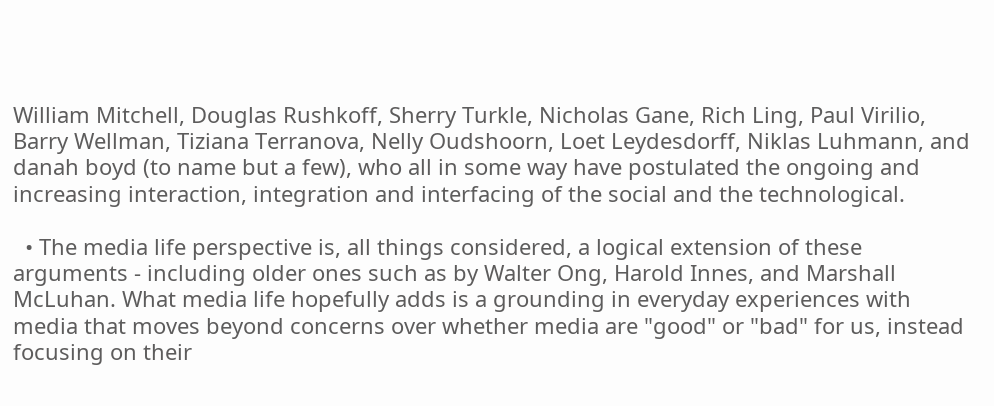William Mitchell, Douglas Rushkoff, Sherry Turkle, Nicholas Gane, Rich Ling, Paul Virilio, Barry Wellman, Tiziana Terranova, Nelly Oudshoorn, Loet Leydesdorff, Niklas Luhmann, and danah boyd (to name but a few), who all in some way have postulated the ongoing and increasing interaction, integration and interfacing of the social and the technological.

  • The media life perspective is, all things considered, a logical extension of these arguments - including older ones such as by Walter Ong, Harold Innes, and Marshall McLuhan. What media life hopefully adds is a grounding in everyday experiences with media that moves beyond concerns over whether media are "good" or "bad" for us, instead focusing on their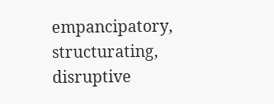empancipatory, structurating, disruptive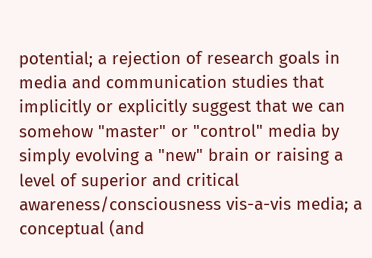potential; a rejection of research goals in media and communication studies that implicitly or explicitly suggest that we can somehow "master" or "control" media by simply evolving a "new" brain or raising a level of superior and critical awareness/consciousness vis-a-vis media; a conceptual (and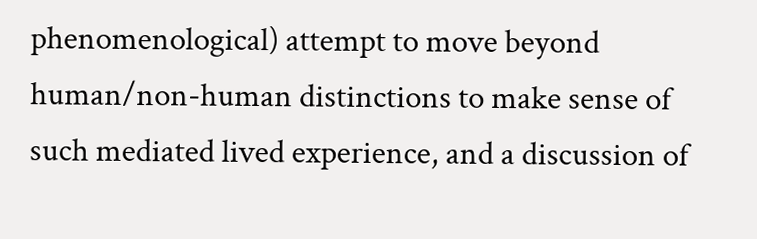phenomenological) attempt to move beyond human/non-human distinctions to make sense of such mediated lived experience, and a discussion of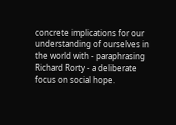concrete implications for our understanding of ourselves in the world with - paraphrasing Richard Rorty - a deliberate focus on social hope.